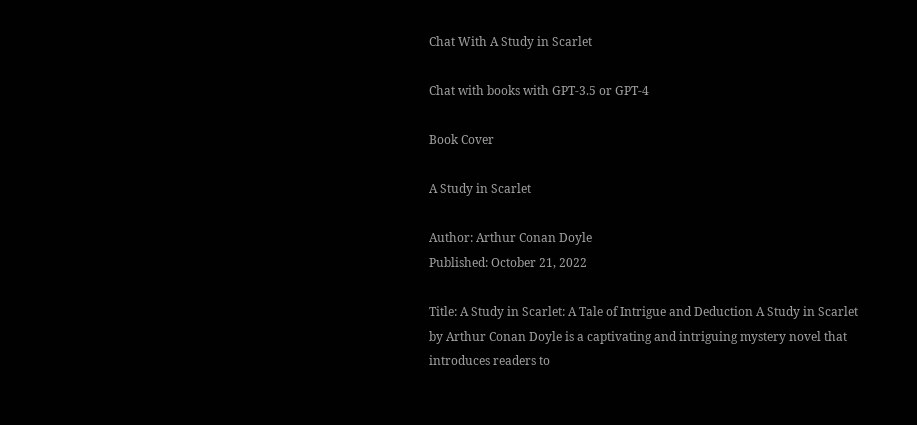Chat With A Study in Scarlet

Chat with books with GPT-3.5 or GPT-4

Book Cover

A Study in Scarlet

Author: Arthur Conan Doyle
Published: October 21, 2022

Title: A Study in Scarlet: A Tale of Intrigue and Deduction A Study in Scarlet by Arthur Conan Doyle is a captivating and intriguing mystery novel that introduces readers to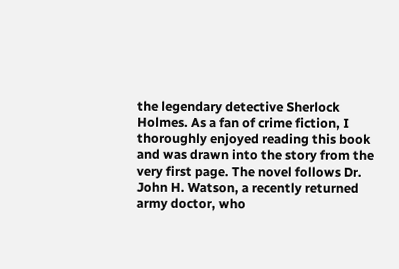the legendary detective Sherlock Holmes. As a fan of crime fiction, I thoroughly enjoyed reading this book and was drawn into the story from the very first page. The novel follows Dr. John H. Watson, a recently returned army doctor, who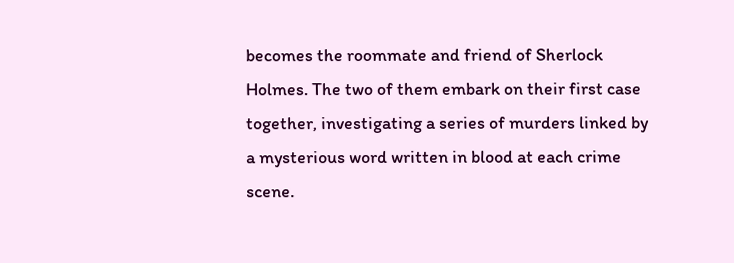becomes the roommate and friend of Sherlock Holmes. The two of them embark on their first case together, investigating a series of murders linked by a mysterious word written in blood at each crime scene.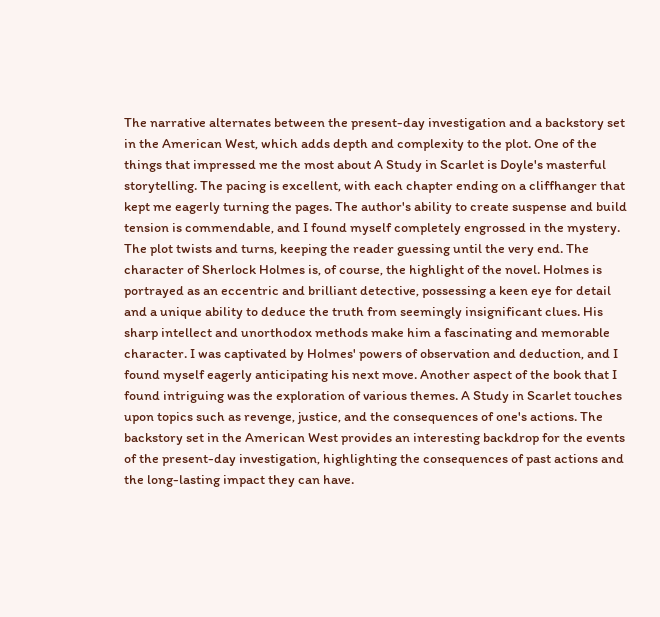The narrative alternates between the present-day investigation and a backstory set in the American West, which adds depth and complexity to the plot. One of the things that impressed me the most about A Study in Scarlet is Doyle's masterful storytelling. The pacing is excellent, with each chapter ending on a cliffhanger that kept me eagerly turning the pages. The author's ability to create suspense and build tension is commendable, and I found myself completely engrossed in the mystery. The plot twists and turns, keeping the reader guessing until the very end. The character of Sherlock Holmes is, of course, the highlight of the novel. Holmes is portrayed as an eccentric and brilliant detective, possessing a keen eye for detail and a unique ability to deduce the truth from seemingly insignificant clues. His sharp intellect and unorthodox methods make him a fascinating and memorable character. I was captivated by Holmes' powers of observation and deduction, and I found myself eagerly anticipating his next move. Another aspect of the book that I found intriguing was the exploration of various themes. A Study in Scarlet touches upon topics such as revenge, justice, and the consequences of one's actions. The backstory set in the American West provides an interesting backdrop for the events of the present-day investigation, highlighting the consequences of past actions and the long-lasting impact they can have.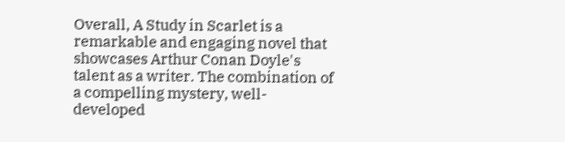Overall, A Study in Scarlet is a remarkable and engaging novel that showcases Arthur Conan Doyle's talent as a writer. The combination of a compelling mystery, well-developed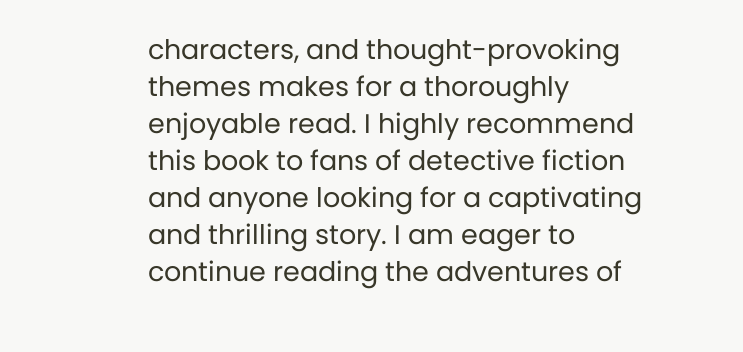characters, and thought-provoking themes makes for a thoroughly enjoyable read. I highly recommend this book to fans of detective fiction and anyone looking for a captivating and thrilling story. I am eager to continue reading the adventures of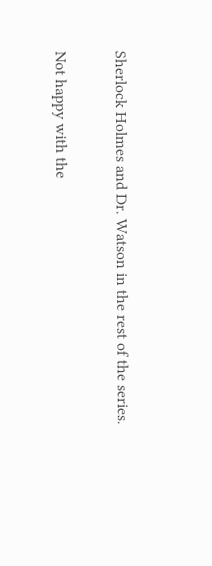Sherlock Holmes and Dr. Watson in the rest of the series.

Not happy with the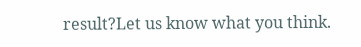result?Let us know what you think.